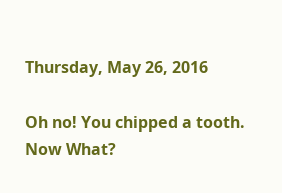Thursday, May 26, 2016

Oh no! You chipped a tooth. Now What?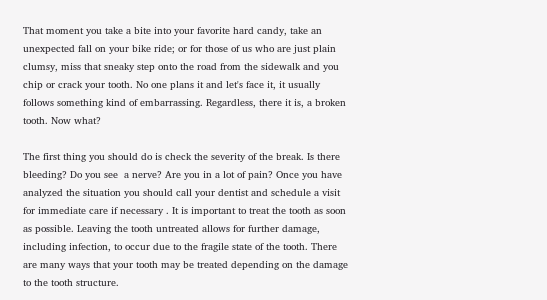That moment you take a bite into your favorite hard candy, take an unexpected fall on your bike ride; or for those of us who are just plain clumsy, miss that sneaky step onto the road from the sidewalk and you chip or crack your tooth. No one plans it and let's face it, it usually follows something kind of embarrassing. Regardless, there it is, a broken tooth. Now what?

The first thing you should do is check the severity of the break. Is there bleeding? Do you see  a nerve? Are you in a lot of pain? Once you have analyzed the situation you should call your dentist and schedule a visit for immediate care if necessary . It is important to treat the tooth as soon as possible. Leaving the tooth untreated allows for further damage, including infection, to occur due to the fragile state of the tooth. There are many ways that your tooth may be treated depending on the damage to the tooth structure.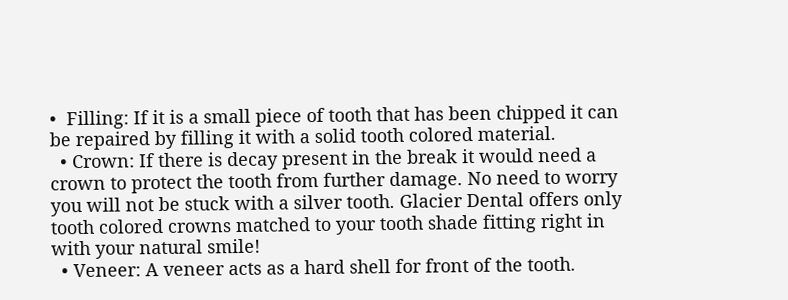•  Filling: If it is a small piece of tooth that has been chipped it can be repaired by filling it with a solid tooth colored material.
  • Crown: If there is decay present in the break it would need a crown to protect the tooth from further damage. No need to worry you will not be stuck with a silver tooth. Glacier Dental offers only tooth colored crowns matched to your tooth shade fitting right in with your natural smile!
  • Veneer: A veneer acts as a hard shell for front of the tooth.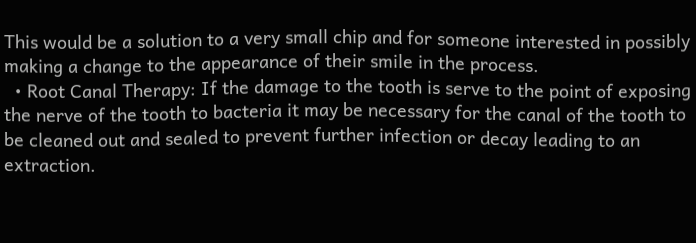This would be a solution to a very small chip and for someone interested in possibly making a change to the appearance of their smile in the process.
  • Root Canal Therapy: If the damage to the tooth is serve to the point of exposing the nerve of the tooth to bacteria it may be necessary for the canal of the tooth to be cleaned out and sealed to prevent further infection or decay leading to an extraction.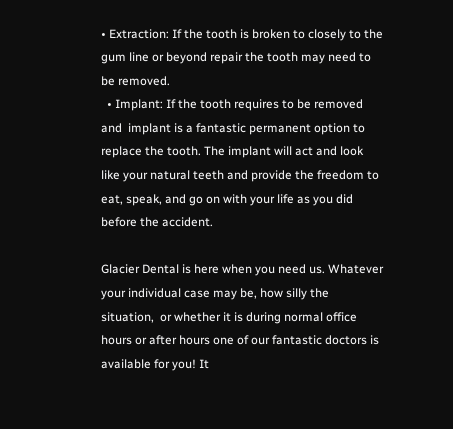• Extraction: If the tooth is broken to closely to the gum line or beyond repair the tooth may need to be removed.
  • Implant: If the tooth requires to be removed and  implant is a fantastic permanent option to replace the tooth. The implant will act and look like your natural teeth and provide the freedom to eat, speak, and go on with your life as you did before the accident.

Glacier Dental is here when you need us. Whatever your individual case may be, how silly the situation,  or whether it is during normal office hours or after hours one of our fantastic doctors is available for you! It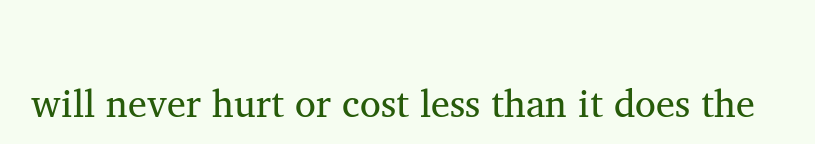will never hurt or cost less than it does the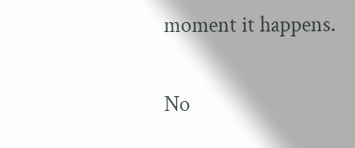moment it happens.

No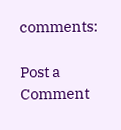comments:

Post a Comment